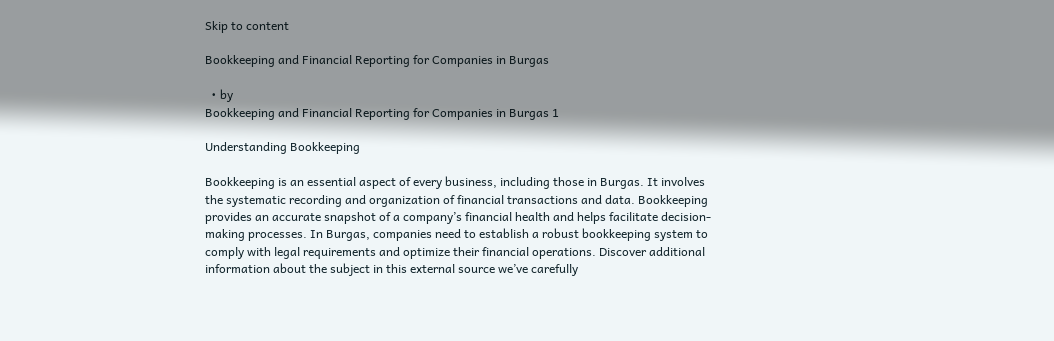Skip to content

Bookkeeping and Financial Reporting for Companies in Burgas

  • by
Bookkeeping and Financial Reporting for Companies in Burgas 1

Understanding Bookkeeping

Bookkeeping is an essential aspect of every business, including those in Burgas. It involves the systematic recording and organization of financial transactions and data. Bookkeeping provides an accurate snapshot of a company’s financial health and helps facilitate decision-making processes. In Burgas, companies need to establish a robust bookkeeping system to comply with legal requirements and optimize their financial operations. Discover additional information about the subject in this external source we’ve carefully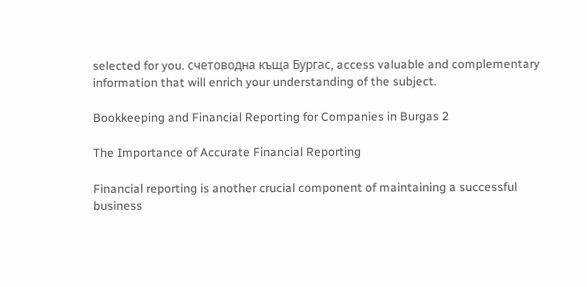selected for you. счетоводна къща Бургас, access valuable and complementary information that will enrich your understanding of the subject.

Bookkeeping and Financial Reporting for Companies in Burgas 2

The Importance of Accurate Financial Reporting

Financial reporting is another crucial component of maintaining a successful business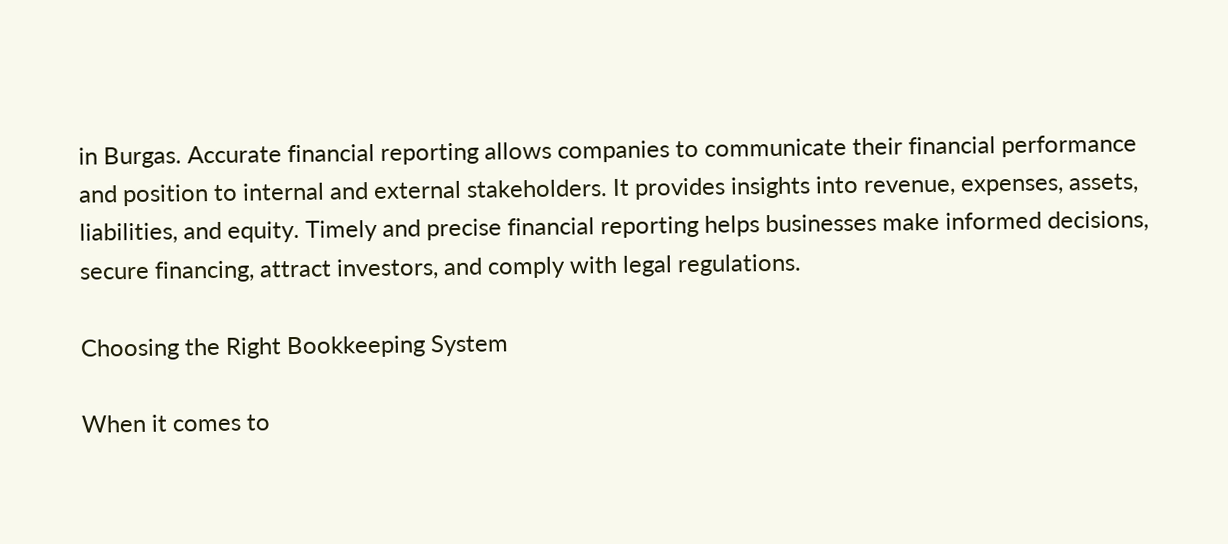in Burgas. Accurate financial reporting allows companies to communicate their financial performance and position to internal and external stakeholders. It provides insights into revenue, expenses, assets, liabilities, and equity. Timely and precise financial reporting helps businesses make informed decisions, secure financing, attract investors, and comply with legal regulations.

Choosing the Right Bookkeeping System

When it comes to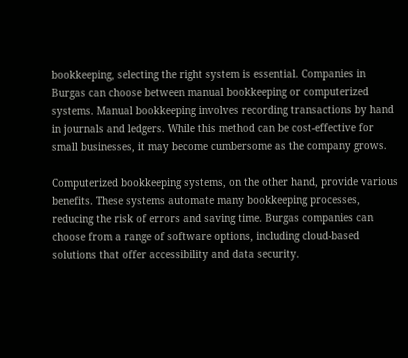bookkeeping, selecting the right system is essential. Companies in Burgas can choose between manual bookkeeping or computerized systems. Manual bookkeeping involves recording transactions by hand in journals and ledgers. While this method can be cost-effective for small businesses, it may become cumbersome as the company grows.

Computerized bookkeeping systems, on the other hand, provide various benefits. These systems automate many bookkeeping processes, reducing the risk of errors and saving time. Burgas companies can choose from a range of software options, including cloud-based solutions that offer accessibility and data security.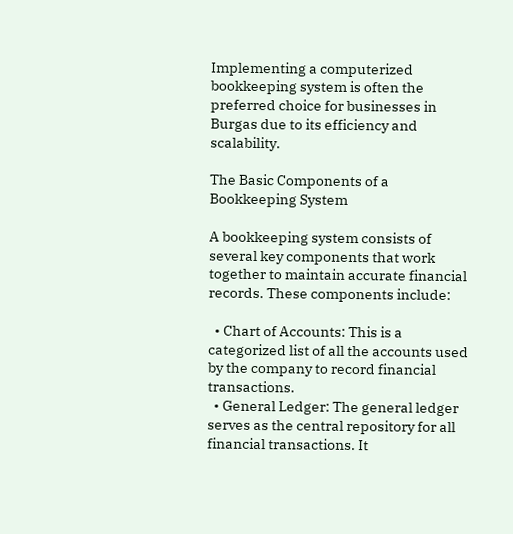Implementing a computerized bookkeeping system is often the preferred choice for businesses in Burgas due to its efficiency and scalability.

The Basic Components of a Bookkeeping System

A bookkeeping system consists of several key components that work together to maintain accurate financial records. These components include:

  • Chart of Accounts: This is a categorized list of all the accounts used by the company to record financial transactions.
  • General Ledger: The general ledger serves as the central repository for all financial transactions. It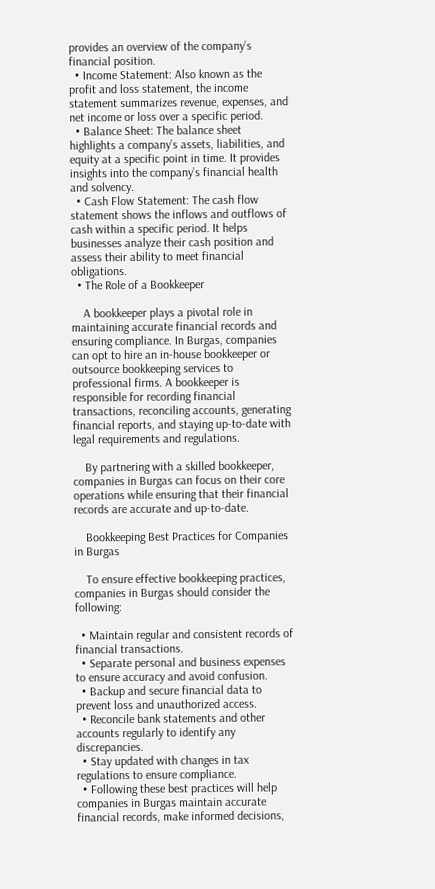provides an overview of the company’s financial position.
  • Income Statement: Also known as the profit and loss statement, the income statement summarizes revenue, expenses, and net income or loss over a specific period.
  • Balance Sheet: The balance sheet highlights a company’s assets, liabilities, and equity at a specific point in time. It provides insights into the company’s financial health and solvency.
  • Cash Flow Statement: The cash flow statement shows the inflows and outflows of cash within a specific period. It helps businesses analyze their cash position and assess their ability to meet financial obligations.
  • The Role of a Bookkeeper

    A bookkeeper plays a pivotal role in maintaining accurate financial records and ensuring compliance. In Burgas, companies can opt to hire an in-house bookkeeper or outsource bookkeeping services to professional firms. A bookkeeper is responsible for recording financial transactions, reconciling accounts, generating financial reports, and staying up-to-date with legal requirements and regulations.

    By partnering with a skilled bookkeeper, companies in Burgas can focus on their core operations while ensuring that their financial records are accurate and up-to-date.

    Bookkeeping Best Practices for Companies in Burgas

    To ensure effective bookkeeping practices, companies in Burgas should consider the following:

  • Maintain regular and consistent records of financial transactions.
  • Separate personal and business expenses to ensure accuracy and avoid confusion.
  • Backup and secure financial data to prevent loss and unauthorized access.
  • Reconcile bank statements and other accounts regularly to identify any discrepancies.
  • Stay updated with changes in tax regulations to ensure compliance.
  • Following these best practices will help companies in Burgas maintain accurate financial records, make informed decisions,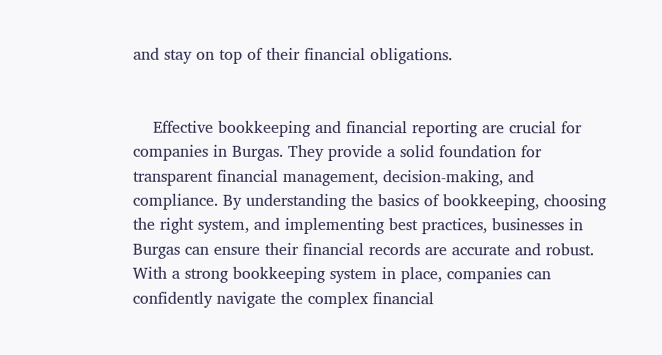and stay on top of their financial obligations.


    Effective bookkeeping and financial reporting are crucial for companies in Burgas. They provide a solid foundation for transparent financial management, decision-making, and compliance. By understanding the basics of bookkeeping, choosing the right system, and implementing best practices, businesses in Burgas can ensure their financial records are accurate and robust. With a strong bookkeeping system in place, companies can confidently navigate the complex financial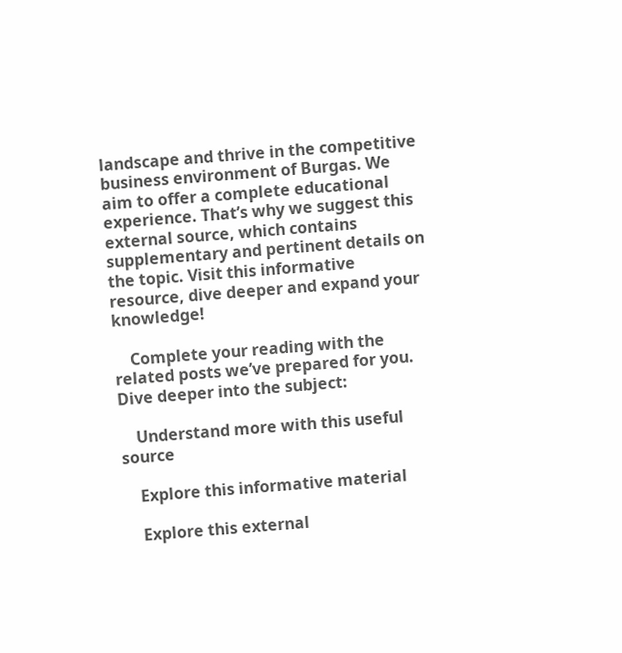landscape and thrive in the competitive business environment of Burgas. We aim to offer a complete educational experience. That’s why we suggest this external source, which contains supplementary and pertinent details on the topic. Visit this informative resource, dive deeper and expand your knowledge!

    Complete your reading with the related posts we’ve prepared for you. Dive deeper into the subject:

    Understand more with this useful source

    Explore this informative material

    Explore this external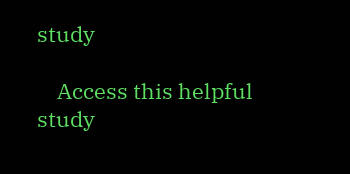study

    Access this helpful study